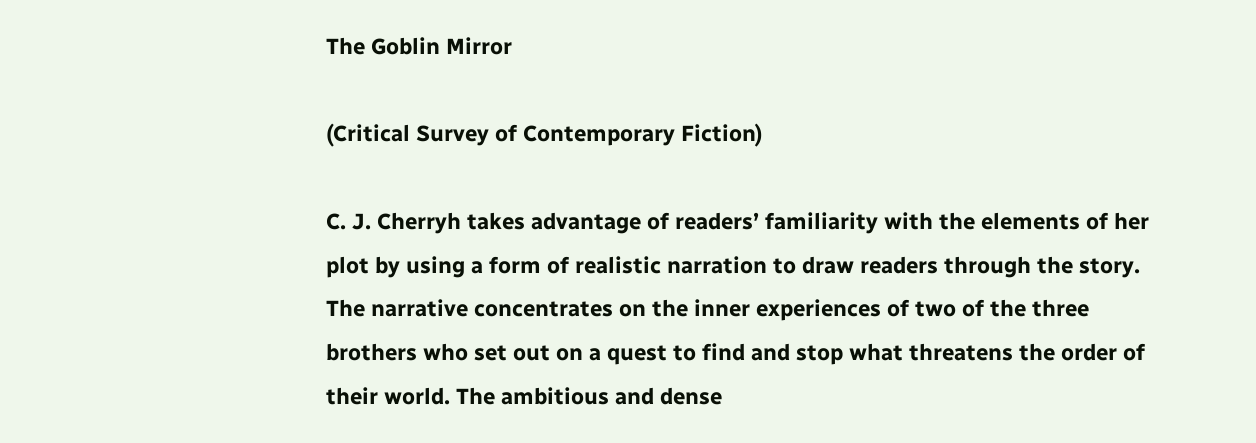The Goblin Mirror

(Critical Survey of Contemporary Fiction)

C. J. Cherryh takes advantage of readers’ familiarity with the elements of her plot by using a form of realistic narration to draw readers through the story. The narrative concentrates on the inner experiences of two of the three brothers who set out on a quest to find and stop what threatens the order of their world. The ambitious and dense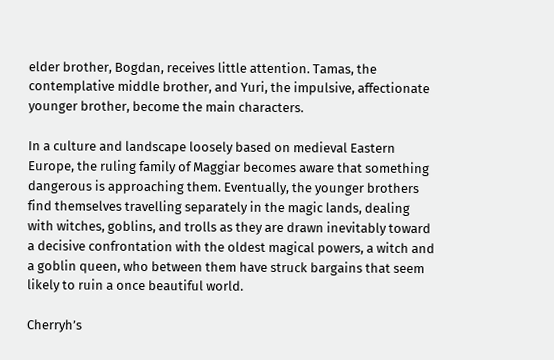elder brother, Bogdan, receives little attention. Tamas, the contemplative middle brother, and Yuri, the impulsive, affectionate younger brother, become the main characters.

In a culture and landscape loosely based on medieval Eastern Europe, the ruling family of Maggiar becomes aware that something dangerous is approaching them. Eventually, the younger brothers find themselves travelling separately in the magic lands, dealing with witches, goblins, and trolls as they are drawn inevitably toward a decisive confrontation with the oldest magical powers, a witch and a goblin queen, who between them have struck bargains that seem likely to ruin a once beautiful world.

Cherryh’s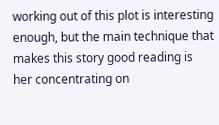working out of this plot is interesting enough, but the main technique that makes this story good reading is her concentrating on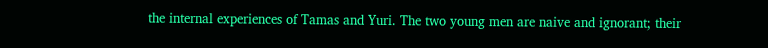the internal experiences of Tamas and Yuri. The two young men are naive and ignorant; their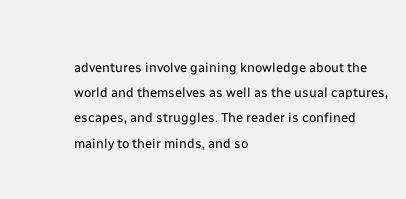adventures involve gaining knowledge about the world and themselves as well as the usual captures, escapes, and struggles. The reader is confined mainly to their minds, and so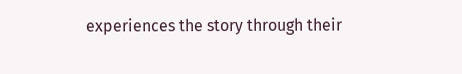experiences the story through their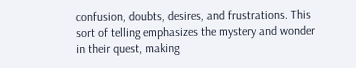confusion, doubts, desires, and frustrations. This sort of telling emphasizes the mystery and wonder in their quest, making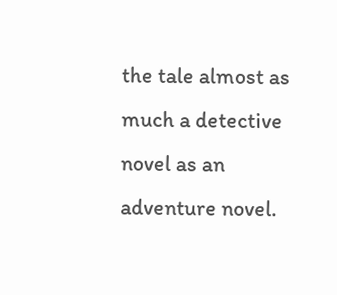the tale almost as much a detective novel as an adventure novel.